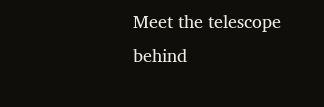Meet the telescope behind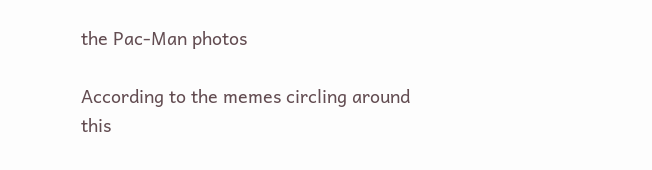the Pac-Man photos

According to the memes circling around this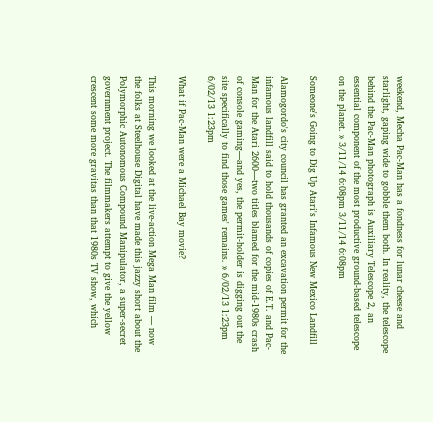weekend, Mecha Pac-Man has a fondness for lunar cheese and starlight, gaping wide to gobble them both. In reality, the telescope behind the Pac-Man photograph is Auxiliary Telescope 2, an essential component of the most productive ground-based telescope on the planet. » 3/11/14 6:08pm 3/11/14 6:08pm

Someone's Going to Dig Up Atari's Infamous New Mexico Landfill

Alamogordo's city council has granted an excavation permit for the infamous landfill said to hold thousands of copies of E.T. and Pac-Man for the Atari 2600—two titles blamed for the mid-1980s crash of console gaming—and yes, the permit-holder is digging out the site specifically to find those games' remains. » 6/02/13 1:23pm 6/02/13 1:23pm

What if Pac-Man were a Michael Bay movie?

This morning we looked at the live-action Mega Man film — now the folks at Steelhouse Digital have made this jazzy short about the Polymorphic Autonomous Compound Manipulator, a super-secret government project. The filmmakers attempt to give the yellow crescent some more gravitas than that 1980s TV show, which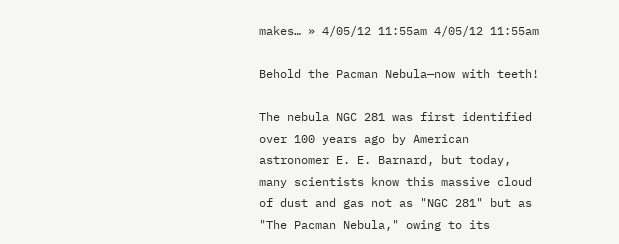makes… » 4/05/12 11:55am 4/05/12 11:55am

Behold the Pacman Nebula—now with teeth!

The nebula NGC 281 was first identified over 100 years ago by American astronomer E. E. Barnard, but today, many scientists know this massive cloud of dust and gas not as "NGC 281" but as "The Pacman Nebula," owing to its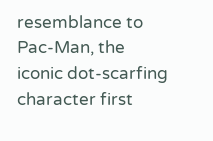resemblance to Pac-Man, the iconic dot-scarfing character first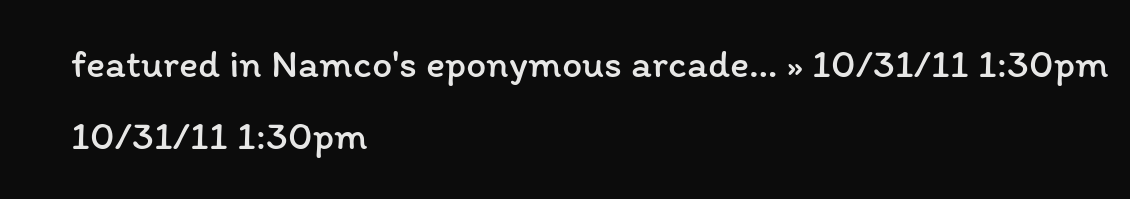featured in Namco's eponymous arcade… » 10/31/11 1:30pm 10/31/11 1:30pm